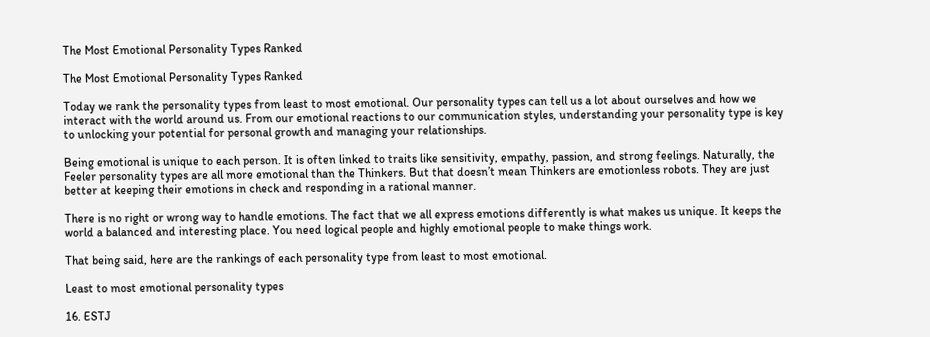The Most Emotional Personality Types Ranked

The Most Emotional Personality Types Ranked

Today we rank the personality types from least to most emotional. Our personality types can tell us a lot about ourselves and how we interact with the world around us. From our emotional reactions to our communication styles, understanding your personality type is key to unlocking your potential for personal growth and managing your relationships.

Being emotional is unique to each person. It is often linked to traits like sensitivity, empathy, passion, and strong feelings. Naturally, the Feeler personality types are all more emotional than the Thinkers. But that doesn’t mean Thinkers are emotionless robots. They are just better at keeping their emotions in check and responding in a rational manner.

There is no right or wrong way to handle emotions. The fact that we all express emotions differently is what makes us unique. It keeps the world a balanced and interesting place. You need logical people and highly emotional people to make things work.

That being said, here are the rankings of each personality type from least to most emotional.

Least to most emotional personality types

16. ESTJ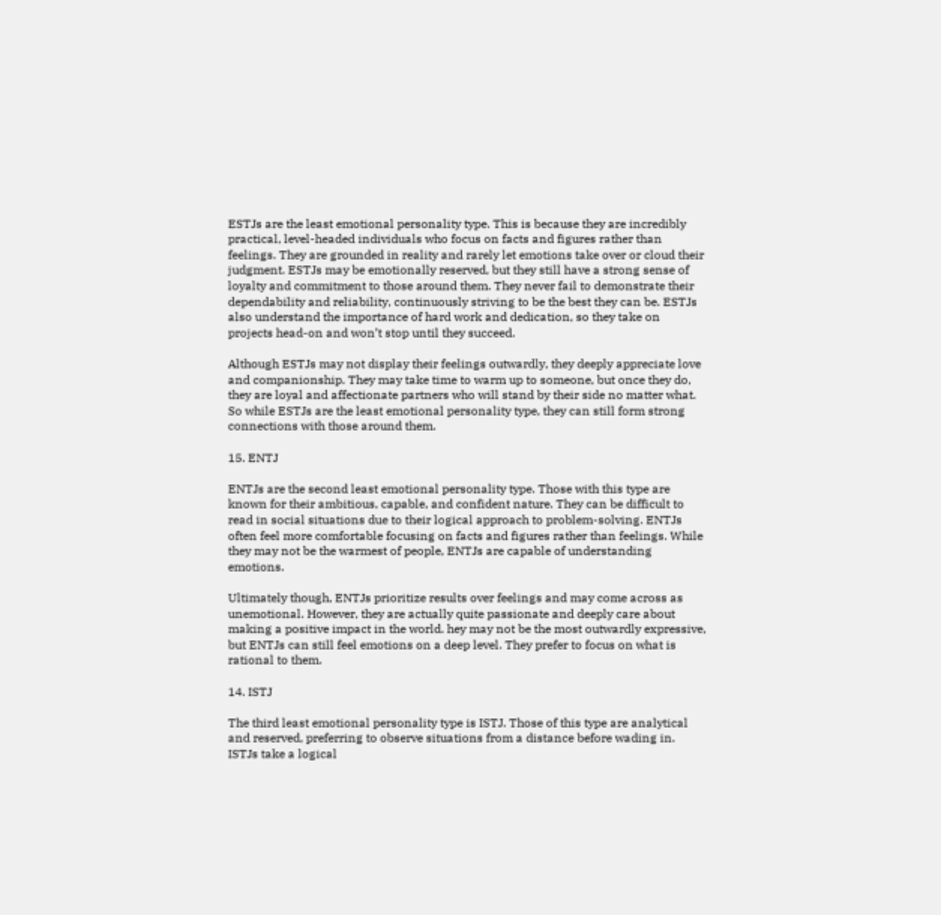ESTJs are the least emotional personality type. This is because they are incredibly practical, level-headed individuals who focus on facts and figures rather than feelings. They are grounded in reality and rarely let emotions take over or cloud their judgment. ESTJs may be emotionally reserved, but they still have a strong sense of loyalty and commitment to those around them. They never fail to demonstrate their dependability and reliability, continuously striving to be the best they can be. ESTJs also understand the importance of hard work and dedication, so they take on projects head-on and won’t stop until they succeed.

Although ESTJs may not display their feelings outwardly, they deeply appreciate love and companionship. They may take time to warm up to someone, but once they do, they are loyal and affectionate partners who will stand by their side no matter what. So while ESTJs are the least emotional personality type, they can still form strong connections with those around them.

15. ENTJ

ENTJs are the second least emotional personality type. Those with this type are known for their ambitious, capable, and confident nature. They can be difficult to read in social situations due to their logical approach to problem-solving. ENTJs often feel more comfortable focusing on facts and figures rather than feelings. While they may not be the warmest of people, ENTJs are capable of understanding emotions.

Ultimately though, ENTJs prioritize results over feelings and may come across as unemotional. However, they are actually quite passionate and deeply care about making a positive impact in the world. hey may not be the most outwardly expressive, but ENTJs can still feel emotions on a deep level. They prefer to focus on what is rational to them.

14. ISTJ

The third least emotional personality type is ISTJ. Those of this type are analytical and reserved, preferring to observe situations from a distance before wading in. ISTJs take a logical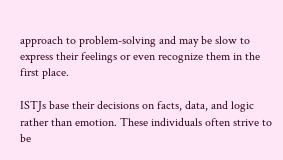approach to problem-solving and may be slow to express their feelings or even recognize them in the first place.

ISTJs base their decisions on facts, data, and logic rather than emotion. These individuals often strive to be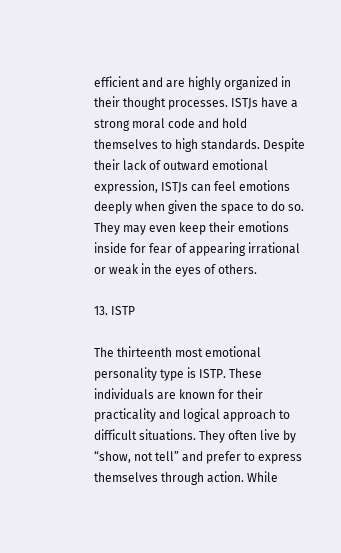efficient and are highly organized in their thought processes. ISTJs have a strong moral code and hold themselves to high standards. Despite their lack of outward emotional expression, ISTJs can feel emotions deeply when given the space to do so. They may even keep their emotions inside for fear of appearing irrational or weak in the eyes of others.

13. ISTP

The thirteenth most emotional personality type is ISTP. These individuals are known for their practicality and logical approach to difficult situations. They often live by “show, not tell” and prefer to express themselves through action. While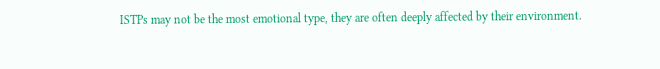ISTPs may not be the most emotional type, they are often deeply affected by their environment.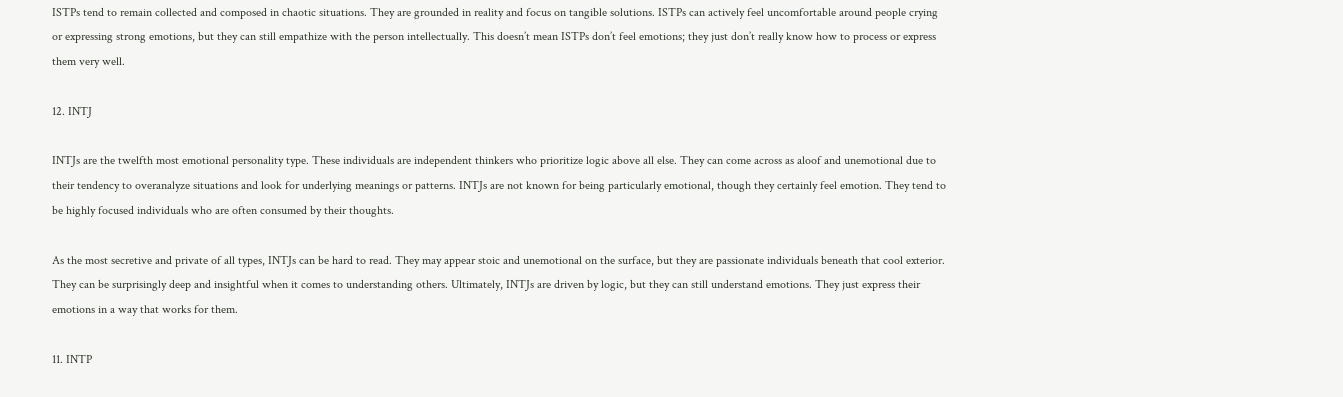ISTPs tend to remain collected and composed in chaotic situations. They are grounded in reality and focus on tangible solutions. ISTPs can actively feel uncomfortable around people crying or expressing strong emotions, but they can still empathize with the person intellectually. This doesn’t mean ISTPs don’t feel emotions; they just don’t really know how to process or express them very well.

12. INTJ

INTJs are the twelfth most emotional personality type. These individuals are independent thinkers who prioritize logic above all else. They can come across as aloof and unemotional due to their tendency to overanalyze situations and look for underlying meanings or patterns. INTJs are not known for being particularly emotional, though they certainly feel emotion. They tend to be highly focused individuals who are often consumed by their thoughts.

As the most secretive and private of all types, INTJs can be hard to read. They may appear stoic and unemotional on the surface, but they are passionate individuals beneath that cool exterior. They can be surprisingly deep and insightful when it comes to understanding others. Ultimately, INTJs are driven by logic, but they can still understand emotions. They just express their emotions in a way that works for them.

11. INTP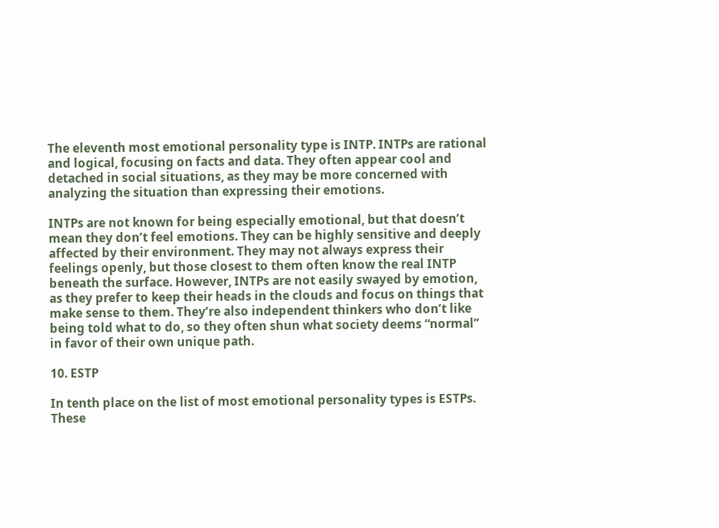The eleventh most emotional personality type is INTP. INTPs are rational and logical, focusing on facts and data. They often appear cool and detached in social situations, as they may be more concerned with analyzing the situation than expressing their emotions.

INTPs are not known for being especially emotional, but that doesn’t mean they don’t feel emotions. They can be highly sensitive and deeply affected by their environment. They may not always express their feelings openly, but those closest to them often know the real INTP beneath the surface. However, INTPs are not easily swayed by emotion, as they prefer to keep their heads in the clouds and focus on things that make sense to them. They’re also independent thinkers who don’t like being told what to do, so they often shun what society deems “normal” in favor of their own unique path.

10. ESTP

In tenth place on the list of most emotional personality types is ESTPs. These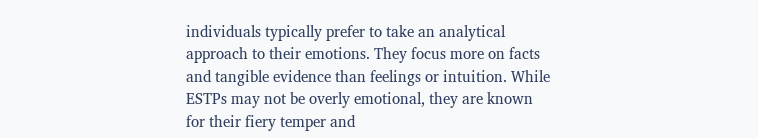individuals typically prefer to take an analytical approach to their emotions. They focus more on facts and tangible evidence than feelings or intuition. While ESTPs may not be overly emotional, they are known for their fiery temper and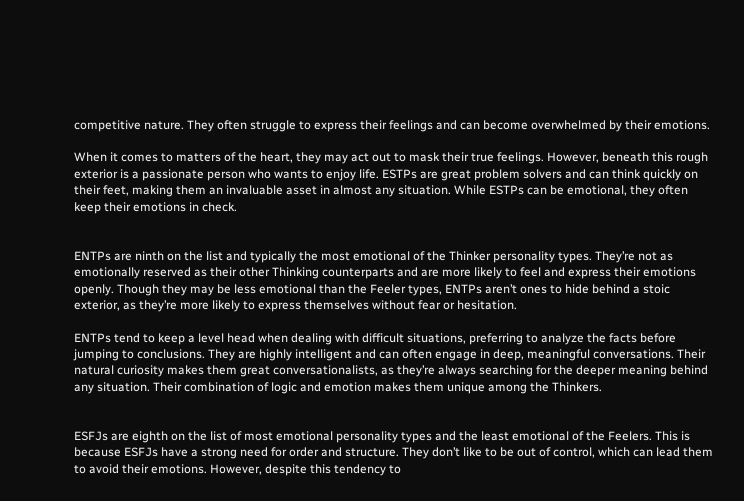competitive nature. They often struggle to express their feelings and can become overwhelmed by their emotions.

When it comes to matters of the heart, they may act out to mask their true feelings. However, beneath this rough exterior is a passionate person who wants to enjoy life. ESTPs are great problem solvers and can think quickly on their feet, making them an invaluable asset in almost any situation. While ESTPs can be emotional, they often keep their emotions in check.


ENTPs are ninth on the list and typically the most emotional of the Thinker personality types. They’re not as emotionally reserved as their other Thinking counterparts and are more likely to feel and express their emotions openly. Though they may be less emotional than the Feeler types, ENTPs aren’t ones to hide behind a stoic exterior, as they’re more likely to express themselves without fear or hesitation.

ENTPs tend to keep a level head when dealing with difficult situations, preferring to analyze the facts before jumping to conclusions. They are highly intelligent and can often engage in deep, meaningful conversations. Their natural curiosity makes them great conversationalists, as they’re always searching for the deeper meaning behind any situation. Their combination of logic and emotion makes them unique among the Thinkers.


ESFJs are eighth on the list of most emotional personality types and the least emotional of the Feelers. This is because ESFJs have a strong need for order and structure. They don’t like to be out of control, which can lead them to avoid their emotions. However, despite this tendency to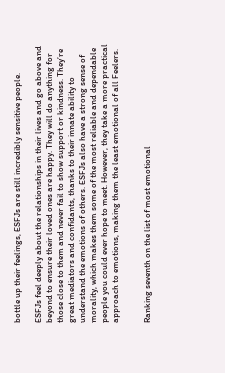bottle up their feelings, ESFJs are still incredibly sensitive people.

ESFJs feel deeply about the relationships in their lives and go above and beyond to ensure their loved ones are happy. They will do anything for those close to them and never fail to show support or kindness. They’re great mediators and confidants, thanks to their innate ability to understand the emotions of others. ESFJs also have a strong sense of morality, which makes them some of the most reliable and dependable people you could ever hope to meet. However, they take a more practical approach to emotions, making them the least emotional of all Feelers.


Ranking seventh on the list of most emotional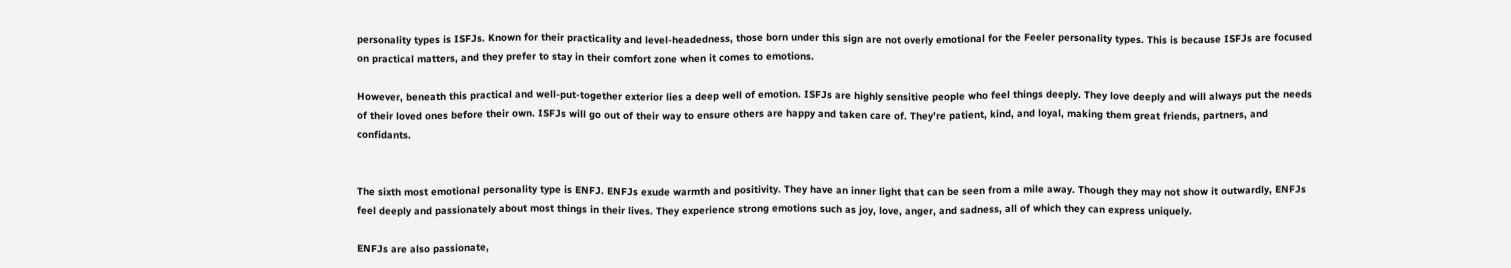personality types is ISFJs. Known for their practicality and level-headedness, those born under this sign are not overly emotional for the Feeler personality types. This is because ISFJs are focused on practical matters, and they prefer to stay in their comfort zone when it comes to emotions.

However, beneath this practical and well-put-together exterior lies a deep well of emotion. ISFJs are highly sensitive people who feel things deeply. They love deeply and will always put the needs of their loved ones before their own. ISFJs will go out of their way to ensure others are happy and taken care of. They’re patient, kind, and loyal, making them great friends, partners, and confidants.


The sixth most emotional personality type is ENFJ. ENFJs exude warmth and positivity. They have an inner light that can be seen from a mile away. Though they may not show it outwardly, ENFJs feel deeply and passionately about most things in their lives. They experience strong emotions such as joy, love, anger, and sadness, all of which they can express uniquely.

ENFJs are also passionate,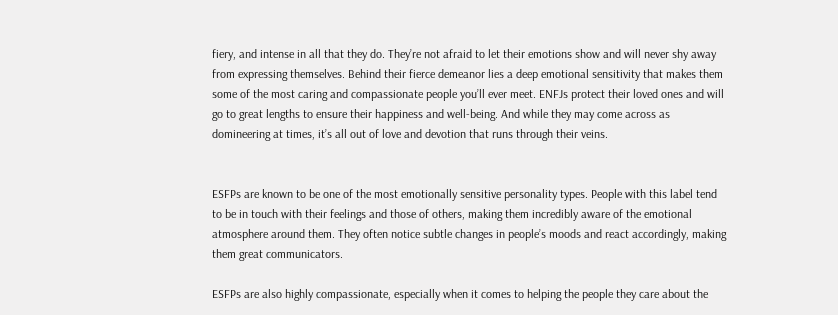fiery, and intense in all that they do. They’re not afraid to let their emotions show and will never shy away from expressing themselves. Behind their fierce demeanor lies a deep emotional sensitivity that makes them some of the most caring and compassionate people you’ll ever meet. ENFJs protect their loved ones and will go to great lengths to ensure their happiness and well-being. And while they may come across as domineering at times, it’s all out of love and devotion that runs through their veins.


ESFPs are known to be one of the most emotionally sensitive personality types. People with this label tend to be in touch with their feelings and those of others, making them incredibly aware of the emotional atmosphere around them. They often notice subtle changes in people’s moods and react accordingly, making them great communicators.

ESFPs are also highly compassionate, especially when it comes to helping the people they care about the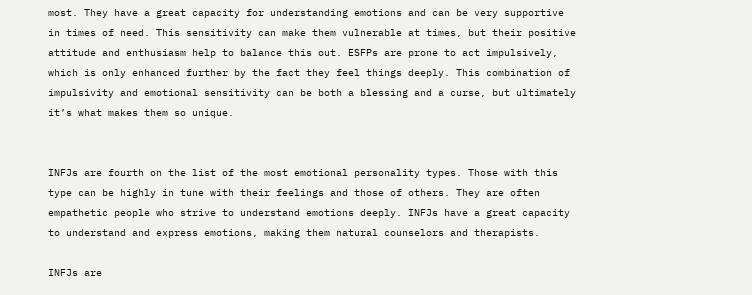most. They have a great capacity for understanding emotions and can be very supportive in times of need. This sensitivity can make them vulnerable at times, but their positive attitude and enthusiasm help to balance this out. ESFPs are prone to act impulsively, which is only enhanced further by the fact they feel things deeply. This combination of impulsivity and emotional sensitivity can be both a blessing and a curse, but ultimately it’s what makes them so unique.


INFJs are fourth on the list of the most emotional personality types. Those with this type can be highly in tune with their feelings and those of others. They are often empathetic people who strive to understand emotions deeply. INFJs have a great capacity to understand and express emotions, making them natural counselors and therapists.

INFJs are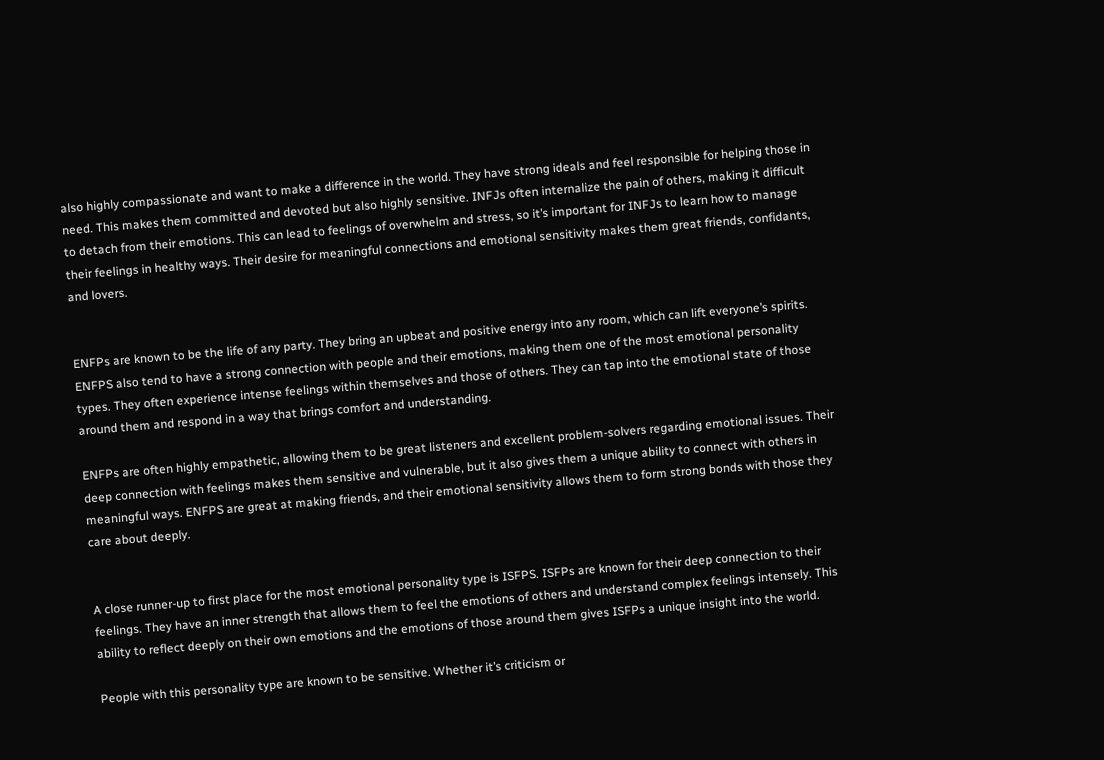also highly compassionate and want to make a difference in the world. They have strong ideals and feel responsible for helping those in need. This makes them committed and devoted but also highly sensitive. INFJs often internalize the pain of others, making it difficult to detach from their emotions. This can lead to feelings of overwhelm and stress, so it’s important for INFJs to learn how to manage their feelings in healthy ways. Their desire for meaningful connections and emotional sensitivity makes them great friends, confidants, and lovers.


ENFPs are known to be the life of any party. They bring an upbeat and positive energy into any room, which can lift everyone’s spirits. ENFPS also tend to have a strong connection with people and their emotions, making them one of the most emotional personality types. They often experience intense feelings within themselves and those of others. They can tap into the emotional state of those around them and respond in a way that brings comfort and understanding.

ENFPs are often highly empathetic, allowing them to be great listeners and excellent problem-solvers regarding emotional issues. Their deep connection with feelings makes them sensitive and vulnerable, but it also gives them a unique ability to connect with others in meaningful ways. ENFPS are great at making friends, and their emotional sensitivity allows them to form strong bonds with those they care about deeply.


A close runner-up to first place for the most emotional personality type is ISFPS. ISFPs are known for their deep connection to their feelings. They have an inner strength that allows them to feel the emotions of others and understand complex feelings intensely. This ability to reflect deeply on their own emotions and the emotions of those around them gives ISFPs a unique insight into the world.

People with this personality type are known to be sensitive. Whether it’s criticism or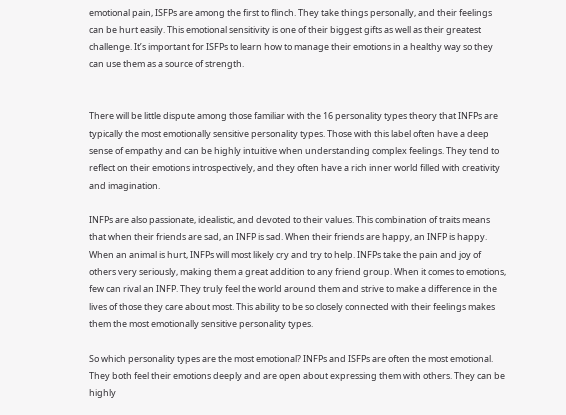emotional pain, ISFPs are among the first to flinch. They take things personally, and their feelings can be hurt easily. This emotional sensitivity is one of their biggest gifts as well as their greatest challenge. It’s important for ISFPs to learn how to manage their emotions in a healthy way so they can use them as a source of strength.


There will be little dispute among those familiar with the 16 personality types theory that INFPs are typically the most emotionally sensitive personality types. Those with this label often have a deep sense of empathy and can be highly intuitive when understanding complex feelings. They tend to reflect on their emotions introspectively, and they often have a rich inner world filled with creativity and imagination.

INFPs are also passionate, idealistic, and devoted to their values. This combination of traits means that when their friends are sad, an INFP is sad. When their friends are happy, an INFP is happy. When an animal is hurt, INFPs will most likely cry and try to help. INFPs take the pain and joy of others very seriously, making them a great addition to any friend group. When it comes to emotions, few can rival an INFP. They truly feel the world around them and strive to make a difference in the lives of those they care about most. This ability to be so closely connected with their feelings makes them the most emotionally sensitive personality types.

So which personality types are the most emotional? INFPs and ISFPs are often the most emotional. They both feel their emotions deeply and are open about expressing them with others. They can be highly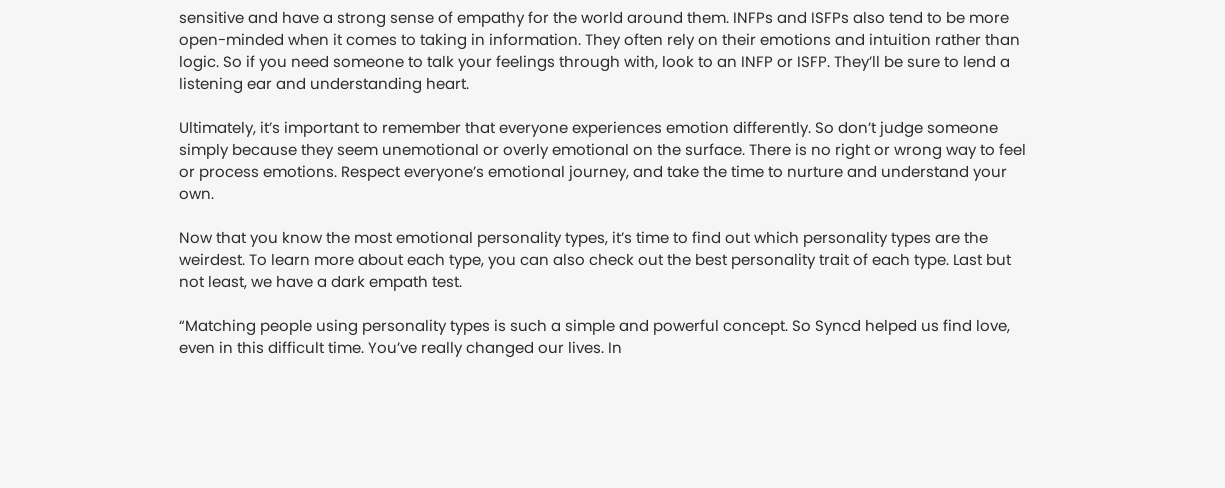sensitive and have a strong sense of empathy for the world around them. INFPs and ISFPs also tend to be more open-minded when it comes to taking in information. They often rely on their emotions and intuition rather than logic. So if you need someone to talk your feelings through with, look to an INFP or ISFP. They’ll be sure to lend a listening ear and understanding heart.

Ultimately, it’s important to remember that everyone experiences emotion differently. So don’t judge someone simply because they seem unemotional or overly emotional on the surface. There is no right or wrong way to feel or process emotions. Respect everyone’s emotional journey, and take the time to nurture and understand your own.

Now that you know the most emotional personality types, it’s time to find out which personality types are the weirdest. To learn more about each type, you can also check out the best personality trait of each type. Last but not least, we have a dark empath test.

“Matching people using personality types is such a simple and powerful concept. So Syncd helped us find love, even in this difficult time. You’ve really changed our lives. In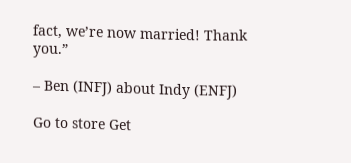fact, we’re now married! Thank you.”

– Ben (INFJ) about Indy (ENFJ)

Go to store Get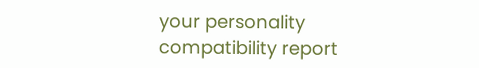your personality compatibility report